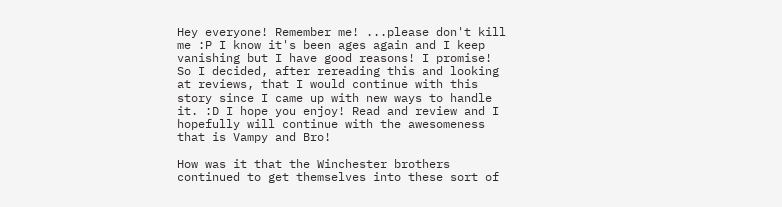Hey everyone! Remember me! ...please don't kill me :P I know it's been ages again and I keep vanishing but I have good reasons! I promise! So I decided, after rereading this and looking at reviews, that I would continue with this story since I came up with new ways to handle it. :D I hope you enjoy! Read and review and I hopefully will continue with the awesomeness that is Vampy and Bro!

How was it that the Winchester brothers continued to get themselves into these sort of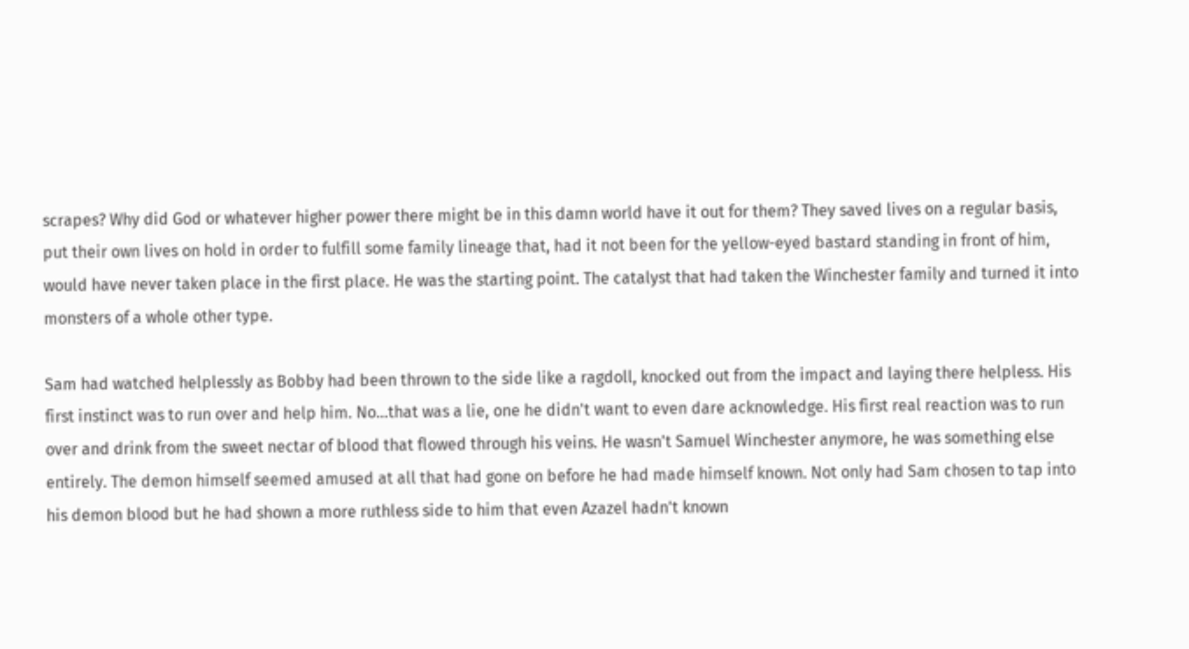scrapes? Why did God or whatever higher power there might be in this damn world have it out for them? They saved lives on a regular basis, put their own lives on hold in order to fulfill some family lineage that, had it not been for the yellow-eyed bastard standing in front of him, would have never taken place in the first place. He was the starting point. The catalyst that had taken the Winchester family and turned it into monsters of a whole other type.

Sam had watched helplessly as Bobby had been thrown to the side like a ragdoll, knocked out from the impact and laying there helpless. His first instinct was to run over and help him. No…that was a lie, one he didn't want to even dare acknowledge. His first real reaction was to run over and drink from the sweet nectar of blood that flowed through his veins. He wasn't Samuel Winchester anymore, he was something else entirely. The demon himself seemed amused at all that had gone on before he had made himself known. Not only had Sam chosen to tap into his demon blood but he had shown a more ruthless side to him that even Azazel hadn't known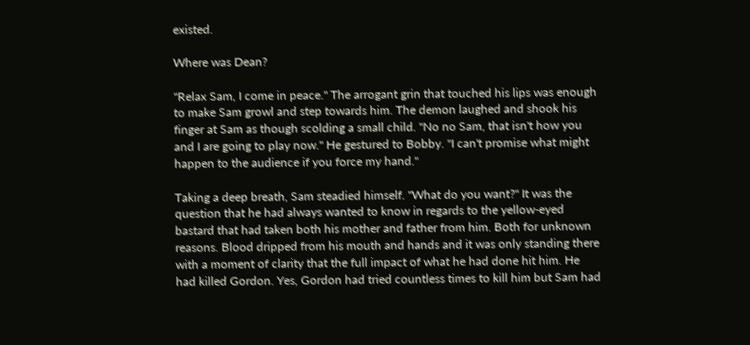existed.

Where was Dean?

"Relax Sam, I come in peace." The arrogant grin that touched his lips was enough to make Sam growl and step towards him. The demon laughed and shook his finger at Sam as though scolding a small child. "No no Sam, that isn't how you and I are going to play now." He gestured to Bobby. "I can't promise what might happen to the audience if you force my hand."

Taking a deep breath, Sam steadied himself. "What do you want?" It was the question that he had always wanted to know in regards to the yellow-eyed bastard that had taken both his mother and father from him. Both for unknown reasons. Blood dripped from his mouth and hands and it was only standing there with a moment of clarity that the full impact of what he had done hit him. He had killed Gordon. Yes, Gordon had tried countless times to kill him but Sam had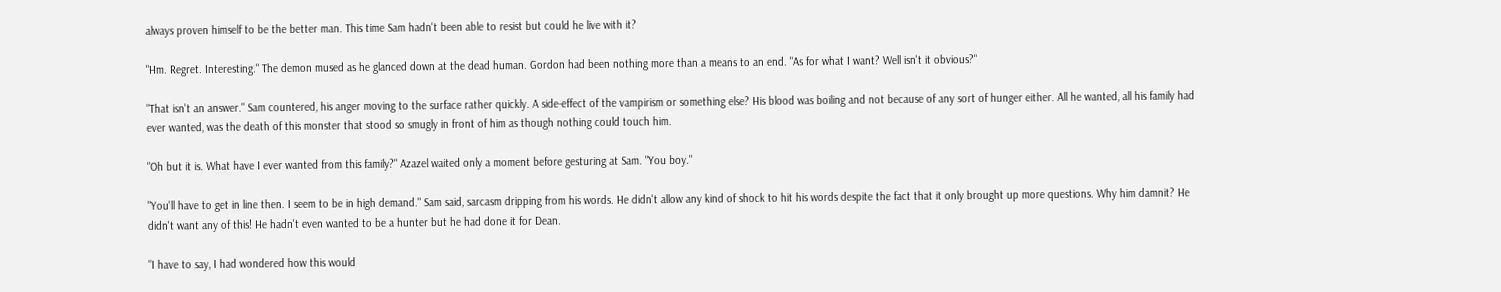always proven himself to be the better man. This time Sam hadn't been able to resist but could he live with it?

"Hm. Regret. Interesting." The demon mused as he glanced down at the dead human. Gordon had been nothing more than a means to an end. "As for what I want? Well isn't it obvious?"

"That isn't an answer." Sam countered, his anger moving to the surface rather quickly. A side-effect of the vampirism or something else? His blood was boiling and not because of any sort of hunger either. All he wanted, all his family had ever wanted, was the death of this monster that stood so smugly in front of him as though nothing could touch him.

"Oh but it is. What have I ever wanted from this family?" Azazel waited only a moment before gesturing at Sam. "You boy."

"You'll have to get in line then. I seem to be in high demand." Sam said, sarcasm dripping from his words. He didn't allow any kind of shock to hit his words despite the fact that it only brought up more questions. Why him damnit? He didn't want any of this! He hadn't even wanted to be a hunter but he had done it for Dean.

"I have to say, I had wondered how this would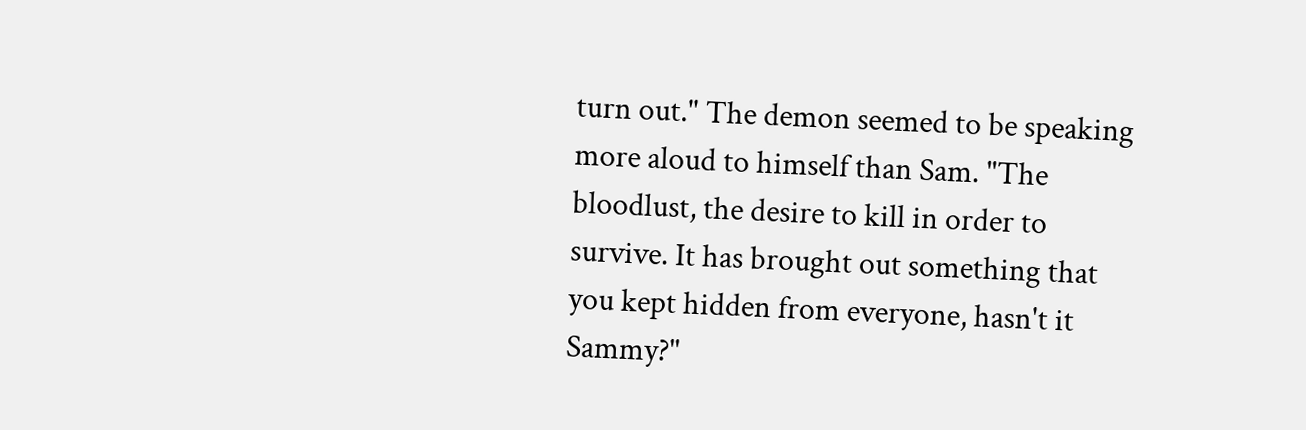turn out." The demon seemed to be speaking more aloud to himself than Sam. "The bloodlust, the desire to kill in order to survive. It has brought out something that you kept hidden from everyone, hasn't it Sammy?"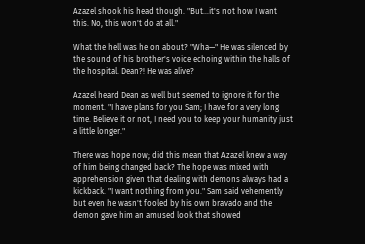Azazel shook his head though. "But…it's not how I want this. No, this won't do at all."

What the hell was he on about? "Wha—" He was silenced by the sound of his brother's voice echoing within the halls of the hospital. Dean?! He was alive?

Azazel heard Dean as well but seemed to ignore it for the moment. "I have plans for you Sam; I have for a very long time. Believe it or not, I need you to keep your humanity just a little longer."

There was hope now; did this mean that Azazel knew a way of him being changed back? The hope was mixed with apprehension given that dealing with demons always had a kickback. "I want nothing from you." Sam said vehemently but even he wasn't fooled by his own bravado and the demon gave him an amused look that showed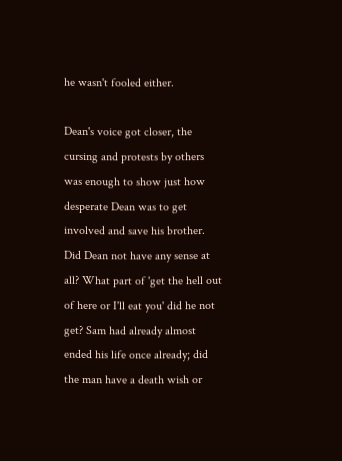he wasn't fooled either.

Dean's voice got closer, the cursing and protests by others was enough to show just how desperate Dean was to get involved and save his brother. Did Dean not have any sense at all? What part of 'get the hell out of here or I'll eat you' did he not get? Sam had already almost ended his life once already; did the man have a death wish or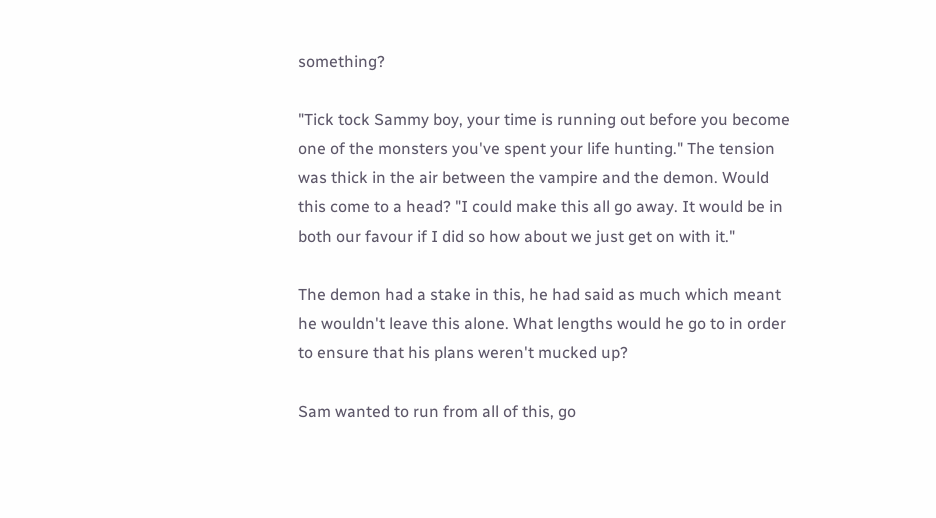something?

"Tick tock Sammy boy, your time is running out before you become one of the monsters you've spent your life hunting." The tension was thick in the air between the vampire and the demon. Would this come to a head? "I could make this all go away. It would be in both our favour if I did so how about we just get on with it."

The demon had a stake in this, he had said as much which meant he wouldn't leave this alone. What lengths would he go to in order to ensure that his plans weren't mucked up?

Sam wanted to run from all of this, go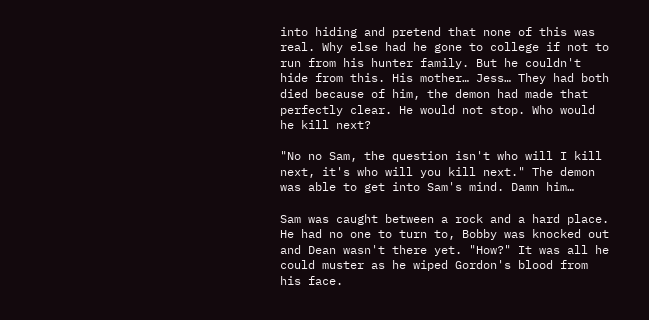into hiding and pretend that none of this was real. Why else had he gone to college if not to run from his hunter family. But he couldn't hide from this. His mother… Jess… They had both died because of him, the demon had made that perfectly clear. He would not stop. Who would he kill next?

"No no Sam, the question isn't who will I kill next, it's who will you kill next." The demon was able to get into Sam's mind. Damn him…

Sam was caught between a rock and a hard place. He had no one to turn to, Bobby was knocked out and Dean wasn't there yet. "How?" It was all he could muster as he wiped Gordon's blood from his face.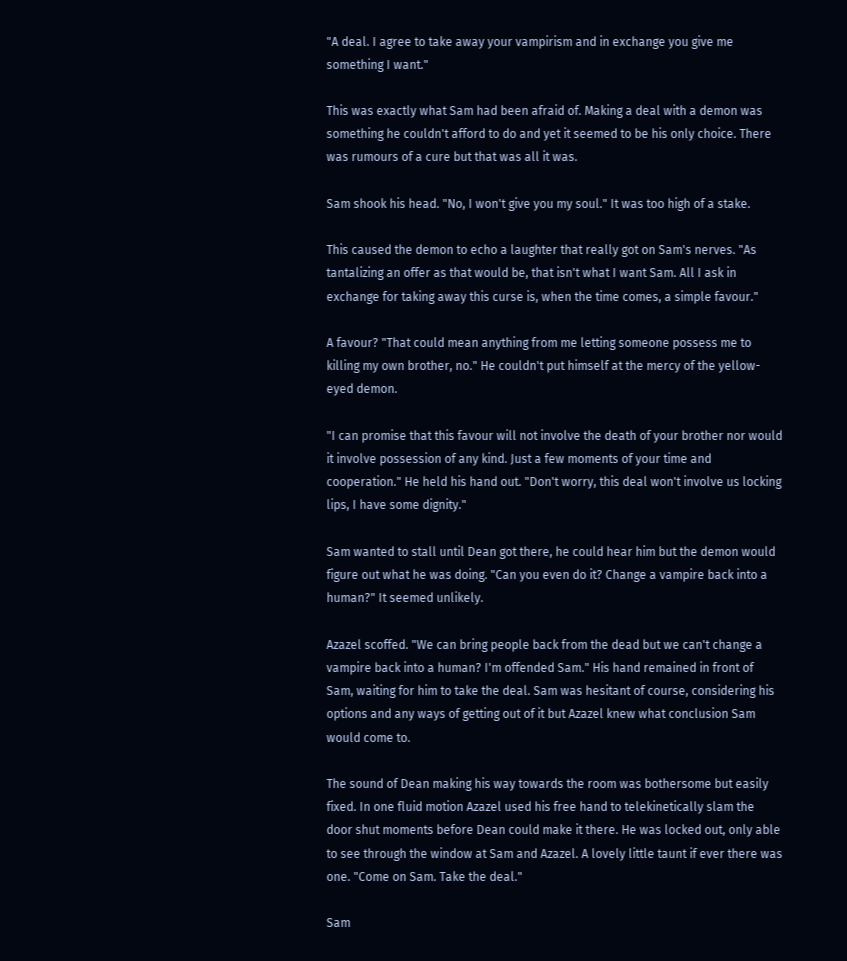"A deal. I agree to take away your vampirism and in exchange you give me something I want."

This was exactly what Sam had been afraid of. Making a deal with a demon was something he couldn't afford to do and yet it seemed to be his only choice. There was rumours of a cure but that was all it was.

Sam shook his head. "No, I won't give you my soul." It was too high of a stake.

This caused the demon to echo a laughter that really got on Sam's nerves. "As tantalizing an offer as that would be, that isn't what I want Sam. All I ask in exchange for taking away this curse is, when the time comes, a simple favour."

A favour? "That could mean anything from me letting someone possess me to killing my own brother, no." He couldn't put himself at the mercy of the yellow-eyed demon.

"I can promise that this favour will not involve the death of your brother nor would it involve possession of any kind. Just a few moments of your time and cooperation." He held his hand out. "Don't worry, this deal won't involve us locking lips, I have some dignity."

Sam wanted to stall until Dean got there, he could hear him but the demon would figure out what he was doing. "Can you even do it? Change a vampire back into a human?" It seemed unlikely.

Azazel scoffed. "We can bring people back from the dead but we can't change a vampire back into a human? I'm offended Sam." His hand remained in front of Sam, waiting for him to take the deal. Sam was hesitant of course, considering his options and any ways of getting out of it but Azazel knew what conclusion Sam would come to.

The sound of Dean making his way towards the room was bothersome but easily fixed. In one fluid motion Azazel used his free hand to telekinetically slam the door shut moments before Dean could make it there. He was locked out, only able to see through the window at Sam and Azazel. A lovely little taunt if ever there was one. "Come on Sam. Take the deal."

Sam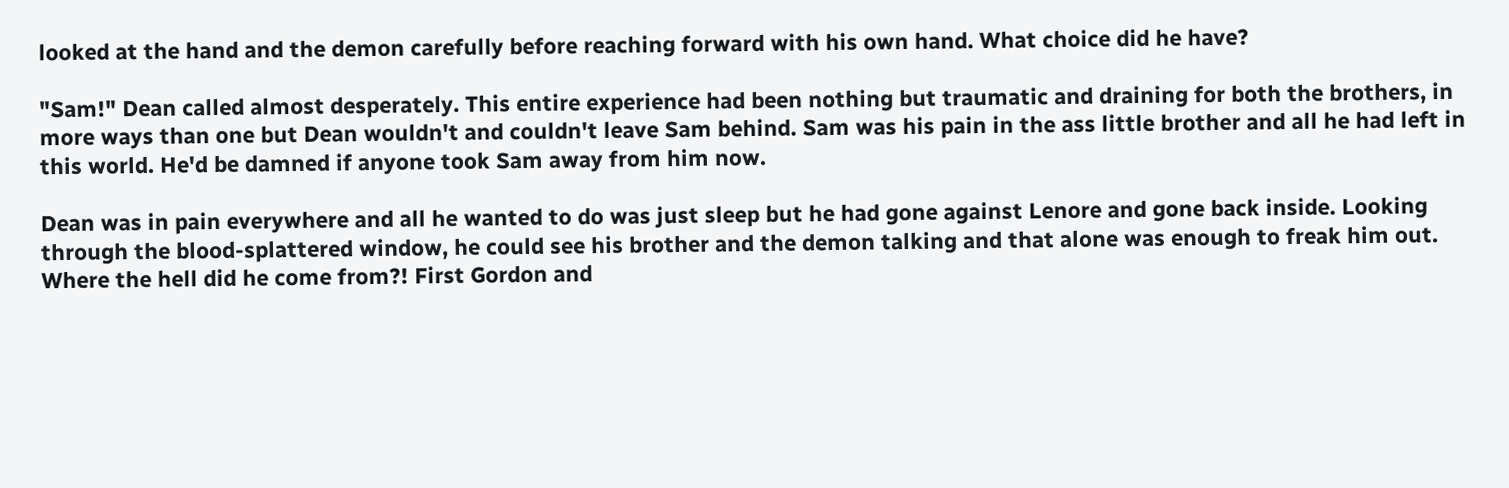looked at the hand and the demon carefully before reaching forward with his own hand. What choice did he have?

"Sam!" Dean called almost desperately. This entire experience had been nothing but traumatic and draining for both the brothers, in more ways than one but Dean wouldn't and couldn't leave Sam behind. Sam was his pain in the ass little brother and all he had left in this world. He'd be damned if anyone took Sam away from him now.

Dean was in pain everywhere and all he wanted to do was just sleep but he had gone against Lenore and gone back inside. Looking through the blood-splattered window, he could see his brother and the demon talking and that alone was enough to freak him out. Where the hell did he come from?! First Gordon and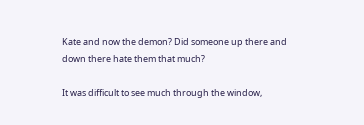Kate and now the demon? Did someone up there and down there hate them that much?

It was difficult to see much through the window,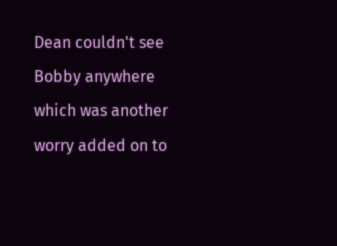Dean couldn't see Bobby anywhere which was another worry added on to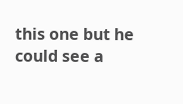this one but he could see a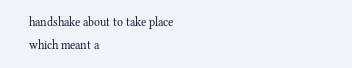handshake about to take place which meant a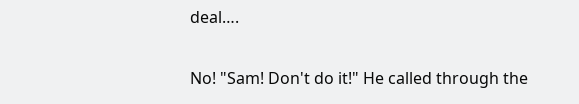deal….

No! "Sam! Don't do it!" He called through the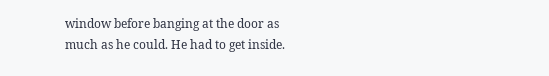window before banging at the door as much as he could. He had to get inside.